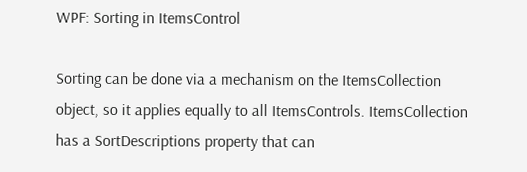WPF: Sorting in ItemsControl

Sorting can be done via a mechanism on the ItemsCollection object, so it applies equally to all ItemsControls. ItemsCollection has a SortDescriptions property that can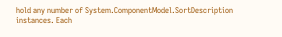hold any number of System.ComponentModel.SortDescription instances. Each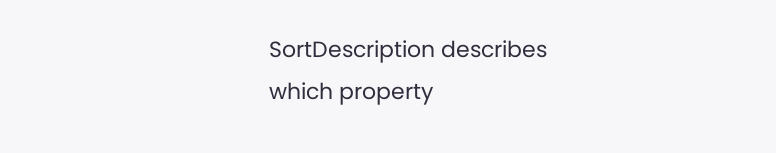SortDescription describes which property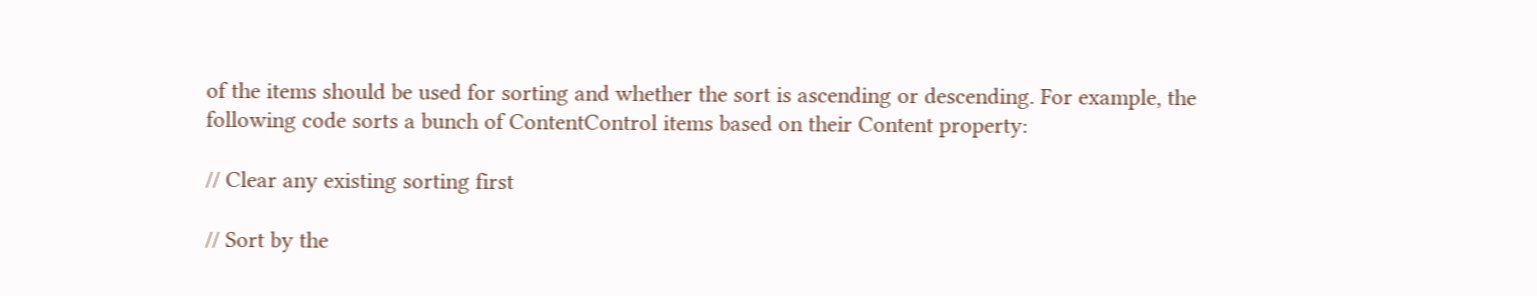of the items should be used for sorting and whether the sort is ascending or descending. For example, the following code sorts a bunch of ContentControl items based on their Content property:

// Clear any existing sorting first

// Sort by the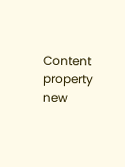Content property
new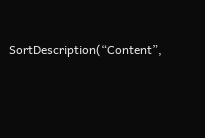SortDescription(“Content”,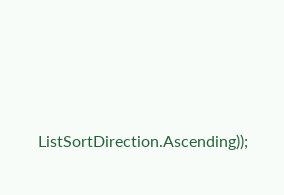ListSortDirection.Ascending));